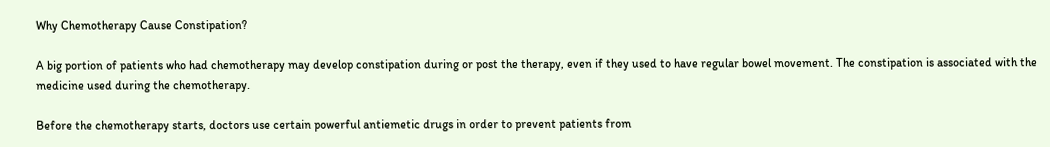Why Chemotherapy Cause Constipation?

A big portion of patients who had chemotherapy may develop constipation during or post the therapy, even if they used to have regular bowel movement. The constipation is associated with the medicine used during the chemotherapy.

Before the chemotherapy starts, doctors use certain powerful antiemetic drugs in order to prevent patients from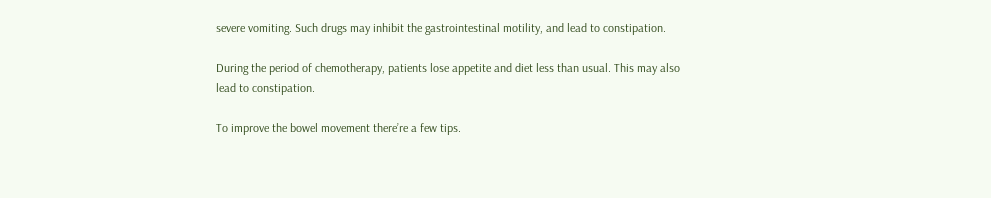severe vomiting. Such drugs may inhibit the gastrointestinal motility, and lead to constipation.

During the period of chemotherapy, patients lose appetite and diet less than usual. This may also lead to constipation.

To improve the bowel movement there’re a few tips.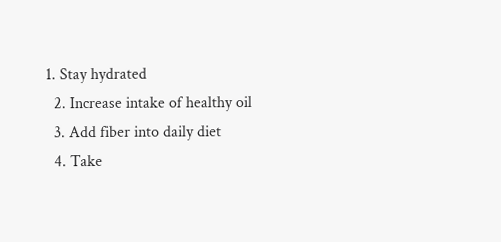1. Stay hydrated
  2. Increase intake of healthy oil
  3. Add fiber into daily diet
  4. Take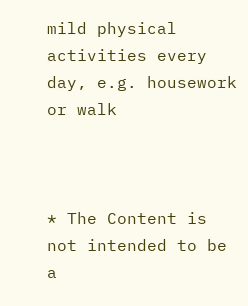mild physical activities every day, e.g. housework or walk



* The Content is not intended to be a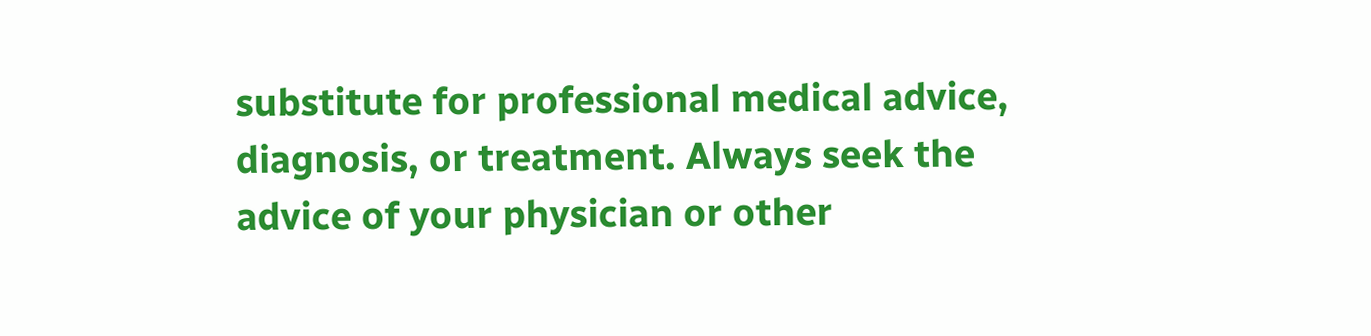substitute for professional medical advice, diagnosis, or treatment. Always seek the advice of your physician or other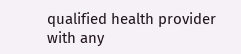qualified health provider with any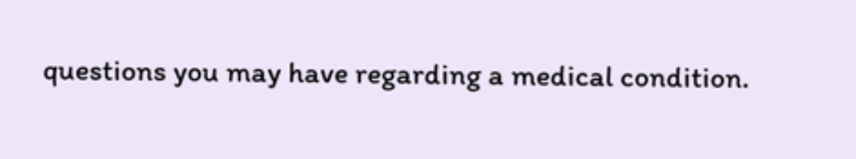questions you may have regarding a medical condition.